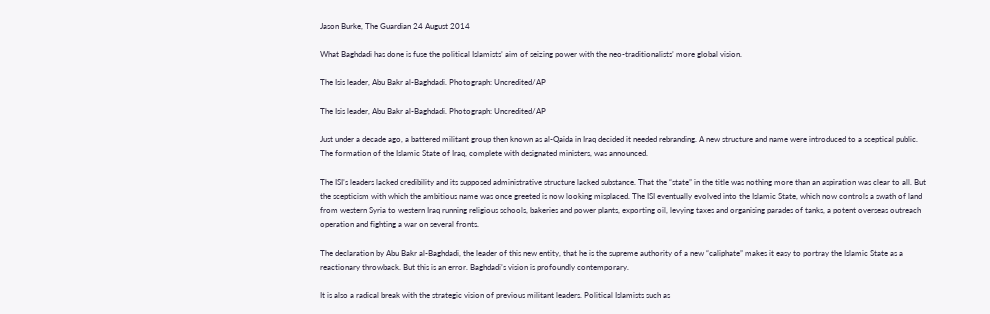Jason Burke, The Guardian 24 August 2014

What Baghdadi has done is fuse the political Islamists’ aim of seizing power with the neo-traditionalists’ more global vision.

The Isis leader, Abu Bakr al-Baghdadi. Photograph: Uncredited/AP

The Isis leader, Abu Bakr al-Baghdadi. Photograph: Uncredited/AP

Just under a decade ago, a battered militant group then known as al-Qaida in Iraq decided it needed rebranding. A new structure and name were introduced to a sceptical public. The formation of the Islamic State of Iraq, complete with designated ministers, was announced.

The ISI’s leaders lacked credibility and its supposed administrative structure lacked substance. That the “state” in the title was nothing more than an aspiration was clear to all. But the scepticism with which the ambitious name was once greeted is now looking misplaced. The ISI eventually evolved into the Islamic State, which now controls a swath of land from western Syria to western Iraq running religious schools, bakeries and power plants, exporting oil, levying taxes and organising parades of tanks, a potent overseas outreach operation and fighting a war on several fronts.

The declaration by Abu Bakr al-Baghdadi, the leader of this new entity, that he is the supreme authority of a new “caliphate” makes it easy to portray the Islamic State as a reactionary throwback. But this is an error. Baghdadi’s vision is profoundly contemporary.

It is also a radical break with the strategic vision of previous militant leaders. Political Islamists such as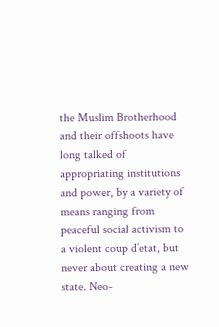the Muslim Brotherhood and their offshoots have long talked of appropriating institutions and power, by a variety of means ranging from peaceful social activism to a violent coup d’etat, but never about creating a new state. Neo-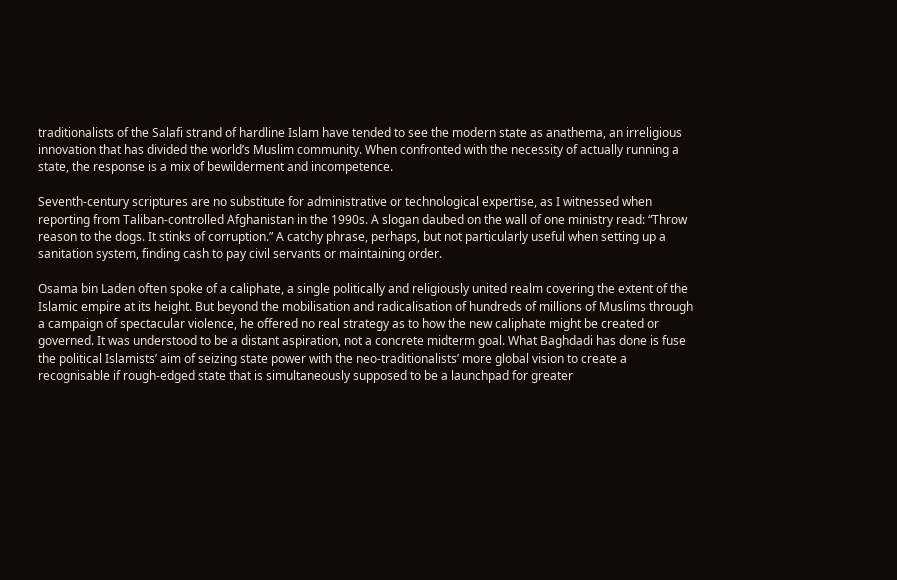traditionalists of the Salafi strand of hardline Islam have tended to see the modern state as anathema, an irreligious innovation that has divided the world’s Muslim community. When confronted with the necessity of actually running a state, the response is a mix of bewilderment and incompetence.

Seventh-century scriptures are no substitute for administrative or technological expertise, as I witnessed when reporting from Taliban-controlled Afghanistan in the 1990s. A slogan daubed on the wall of one ministry read: “Throw reason to the dogs. It stinks of corruption.” A catchy phrase, perhaps, but not particularly useful when setting up a sanitation system, finding cash to pay civil servants or maintaining order.

Osama bin Laden often spoke of a caliphate, a single politically and religiously united realm covering the extent of the Islamic empire at its height. But beyond the mobilisation and radicalisation of hundreds of millions of Muslims through a campaign of spectacular violence, he offered no real strategy as to how the new caliphate might be created or governed. It was understood to be a distant aspiration, not a concrete midterm goal. What Baghdadi has done is fuse the political Islamists’ aim of seizing state power with the neo-traditionalists’ more global vision to create a recognisable if rough-edged state that is simultaneously supposed to be a launchpad for greater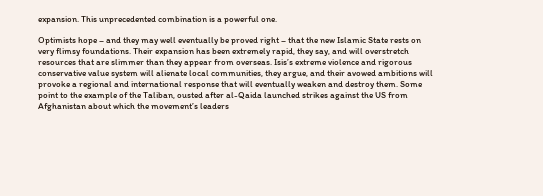expansion. This unprecedented combination is a powerful one.

Optimists hope – and they may well eventually be proved right – that the new Islamic State rests on very flimsy foundations. Their expansion has been extremely rapid, they say, and will overstretch resources that are slimmer than they appear from overseas. Isis’s extreme violence and rigorous conservative value system will alienate local communities, they argue, and their avowed ambitions will provoke a regional and international response that will eventually weaken and destroy them. Some point to the example of the Taliban, ousted after al-Qaida launched strikes against the US from Afghanistan about which the movement’s leaders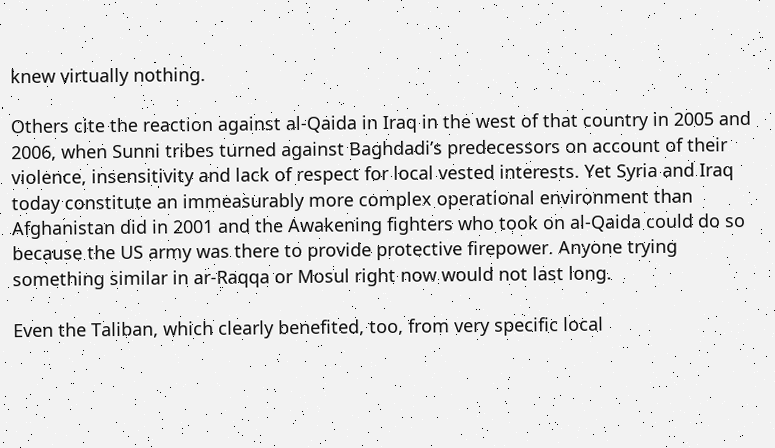knew virtually nothing.

Others cite the reaction against al-Qaida in Iraq in the west of that country in 2005 and 2006, when Sunni tribes turned against Baghdadi’s predecessors on account of their violence, insensitivity and lack of respect for local vested interests. Yet Syria and Iraq today constitute an immeasurably more complex operational environment than Afghanistan did in 2001 and the Awakening fighters who took on al-Qaida could do so because the US army was there to provide protective firepower. Anyone trying something similar in ar-Raqqa or Mosul right now would not last long.

Even the Taliban, which clearly benefited, too, from very specific local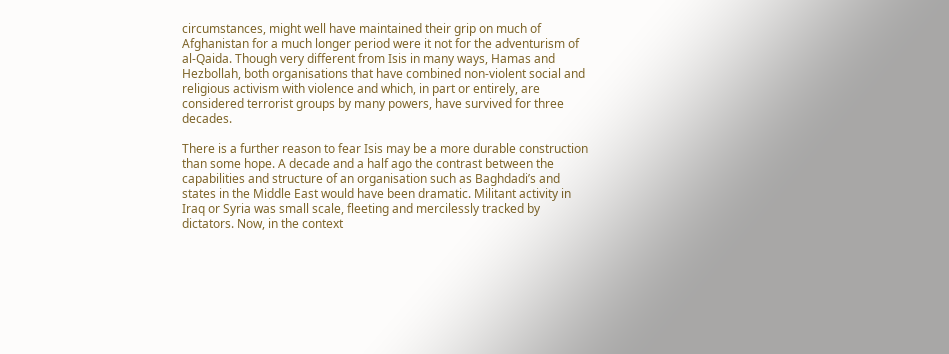circumstances, might well have maintained their grip on much of Afghanistan for a much longer period were it not for the adventurism of al-Qaida. Though very different from Isis in many ways, Hamas and Hezbollah, both organisations that have combined non-violent social and religious activism with violence and which, in part or entirely, are considered terrorist groups by many powers, have survived for three decades.

There is a further reason to fear Isis may be a more durable construction than some hope. A decade and a half ago the contrast between the capabilities and structure of an organisation such as Baghdadi’s and states in the Middle East would have been dramatic. Militant activity in Iraq or Syria was small scale, fleeting and mercilessly tracked by dictators. Now, in the context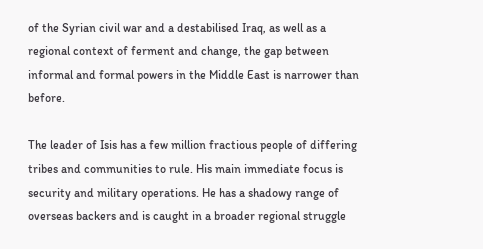of the Syrian civil war and a destabilised Iraq, as well as a regional context of ferment and change, the gap between informal and formal powers in the Middle East is narrower than before.

The leader of Isis has a few million fractious people of differing tribes and communities to rule. His main immediate focus is security and military operations. He has a shadowy range of overseas backers and is caught in a broader regional struggle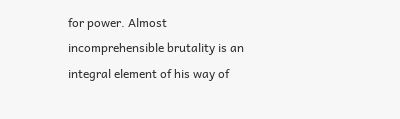for power. Almost incomprehensible brutality is an integral element of his way of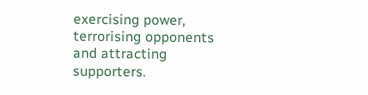exercising power, terrorising opponents and attracting supporters.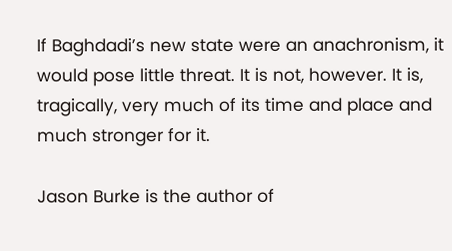If Baghdadi’s new state were an anachronism, it would pose little threat. It is not, however. It is, tragically, very much of its time and place and much stronger for it.

Jason Burke is the author of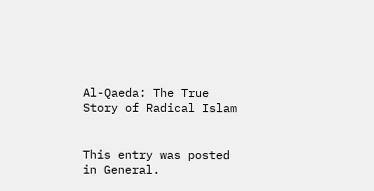Al-Qaeda: The True Story of Radical Islam


This entry was posted in General.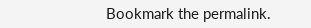Bookmark the permalink.